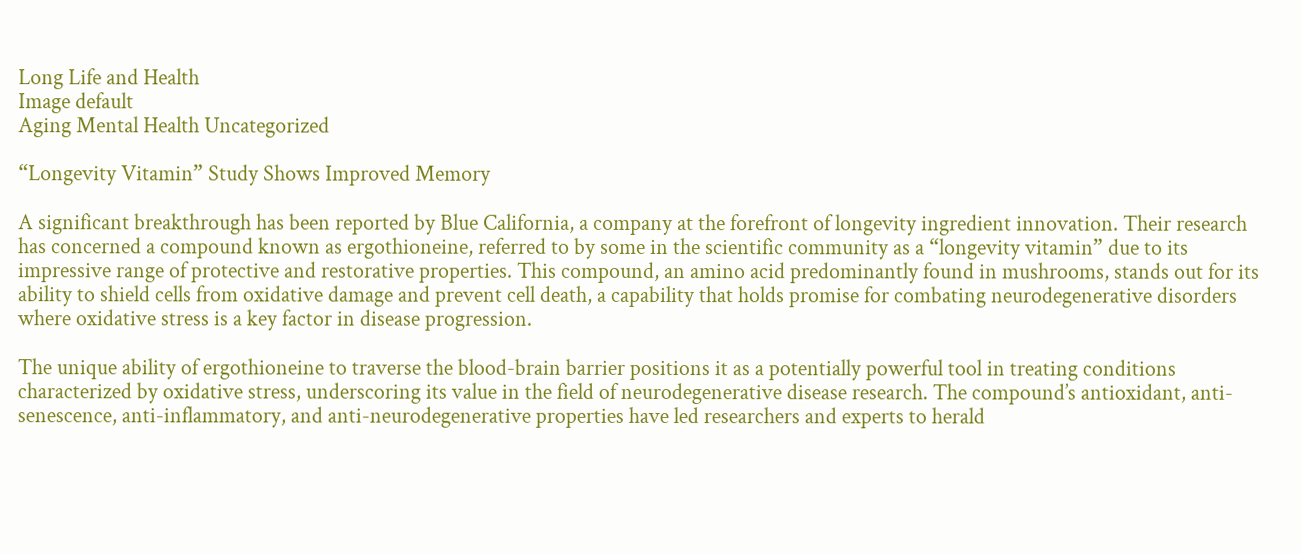Long Life and Health
Image default
Aging Mental Health Uncategorized

“Longevity Vitamin” Study Shows Improved Memory

A significant breakthrough has been reported by Blue California, a company at the forefront of longevity ingredient innovation. Their research has concerned a compound known as ergothioneine, referred to by some in the scientific community as a “longevity vitamin” due to its impressive range of protective and restorative properties. This compound, an amino acid predominantly found in mushrooms, stands out for its ability to shield cells from oxidative damage and prevent cell death, a capability that holds promise for combating neurodegenerative disorders where oxidative stress is a key factor in disease progression.

The unique ability of ergothioneine to traverse the blood-brain barrier positions it as a potentially powerful tool in treating conditions characterized by oxidative stress, underscoring its value in the field of neurodegenerative disease research. The compound’s antioxidant, anti-senescence, anti-inflammatory, and anti-neurodegenerative properties have led researchers and experts to herald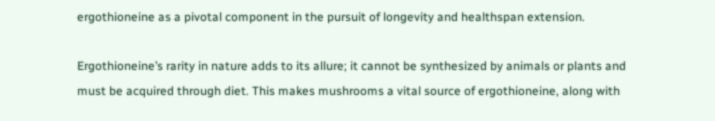ergothioneine as a pivotal component in the pursuit of longevity and healthspan extension.

Ergothioneine’s rarity in nature adds to its allure; it cannot be synthesized by animals or plants and must be acquired through diet. This makes mushrooms a vital source of ergothioneine, along with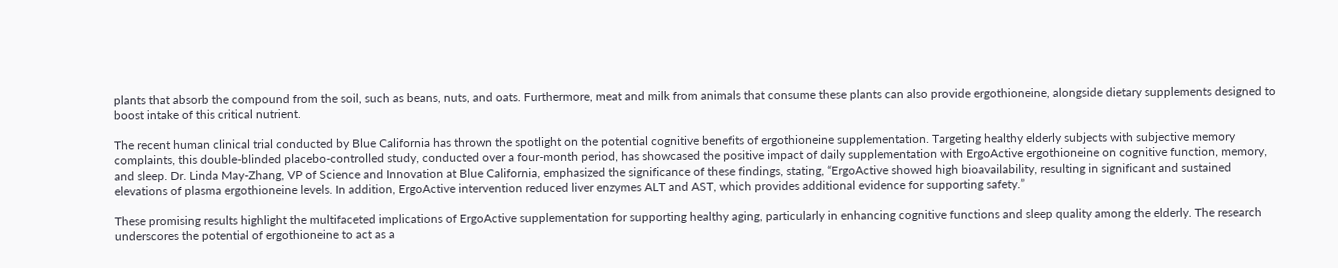plants that absorb the compound from the soil, such as beans, nuts, and oats. Furthermore, meat and milk from animals that consume these plants can also provide ergothioneine, alongside dietary supplements designed to boost intake of this critical nutrient.

The recent human clinical trial conducted by Blue California has thrown the spotlight on the potential cognitive benefits of ergothioneine supplementation. Targeting healthy elderly subjects with subjective memory complaints, this double-blinded placebo-controlled study, conducted over a four-month period, has showcased the positive impact of daily supplementation with ErgoActive ergothioneine on cognitive function, memory, and sleep. Dr. Linda May-Zhang, VP of Science and Innovation at Blue California, emphasized the significance of these findings, stating, “ErgoActive showed high bioavailability, resulting in significant and sustained elevations of plasma ergothioneine levels. In addition, ErgoActive intervention reduced liver enzymes ALT and AST, which provides additional evidence for supporting safety.”

These promising results highlight the multifaceted implications of ErgoActive supplementation for supporting healthy aging, particularly in enhancing cognitive functions and sleep quality among the elderly. The research underscores the potential of ergothioneine to act as a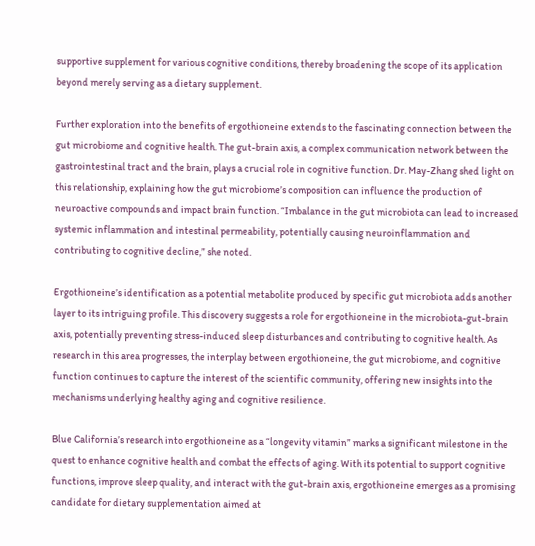supportive supplement for various cognitive conditions, thereby broadening the scope of its application beyond merely serving as a dietary supplement.

Further exploration into the benefits of ergothioneine extends to the fascinating connection between the gut microbiome and cognitive health. The gut-brain axis, a complex communication network between the gastrointestinal tract and the brain, plays a crucial role in cognitive function. Dr. May-Zhang shed light on this relationship, explaining how the gut microbiome’s composition can influence the production of neuroactive compounds and impact brain function. “Imbalance in the gut microbiota can lead to increased systemic inflammation and intestinal permeability, potentially causing neuroinflammation and contributing to cognitive decline,” she noted.

Ergothioneine’s identification as a potential metabolite produced by specific gut microbiota adds another layer to its intriguing profile. This discovery suggests a role for ergothioneine in the microbiota-gut-brain axis, potentially preventing stress-induced sleep disturbances and contributing to cognitive health. As research in this area progresses, the interplay between ergothioneine, the gut microbiome, and cognitive function continues to capture the interest of the scientific community, offering new insights into the mechanisms underlying healthy aging and cognitive resilience.

Blue California’s research into ergothioneine as a “longevity vitamin” marks a significant milestone in the quest to enhance cognitive health and combat the effects of aging. With its potential to support cognitive functions, improve sleep quality, and interact with the gut-brain axis, ergothioneine emerges as a promising candidate for dietary supplementation aimed at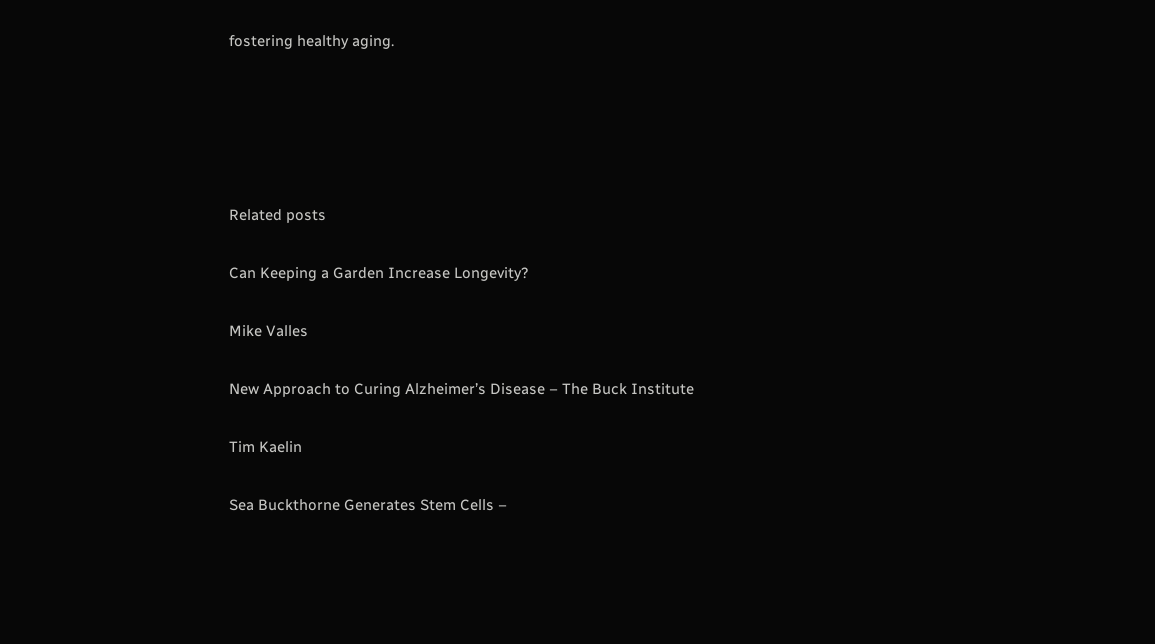fostering healthy aging.





Related posts

Can Keeping a Garden Increase Longevity?

Mike Valles

New Approach to Curing Alzheimer’s Disease – The Buck Institute

Tim Kaelin

Sea Buckthorne Generates Stem Cells –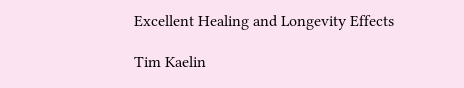Excellent Healing and Longevity Effects

Tim Kaelin